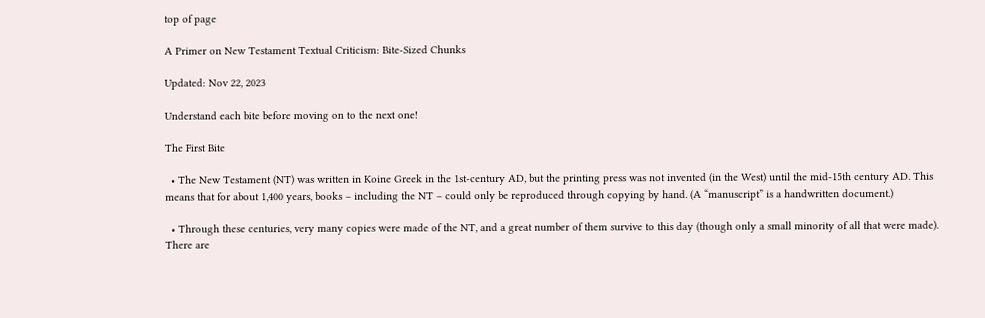top of page

A Primer on New Testament Textual Criticism: Bite-Sized Chunks

Updated: Nov 22, 2023

Understand each bite before moving on to the next one!

The First Bite

  • The New Testament (NT) was written in Koine Greek in the 1st-century AD, but the printing press was not invented (in the West) until the mid-15th century AD. This means that for about 1,400 years, books – including the NT – could only be reproduced through copying by hand. (A “manuscript” is a handwritten document.)

  • Through these centuries, very many copies were made of the NT, and a great number of them survive to this day (though only a small minority of all that were made). There are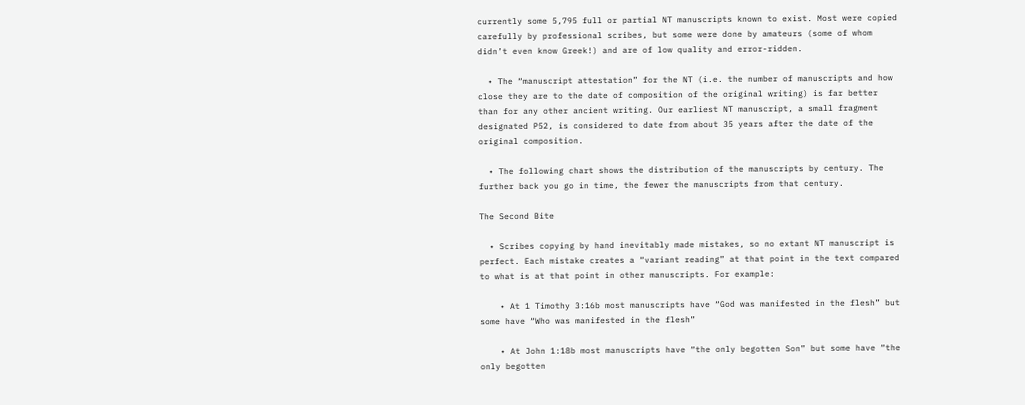currently some 5,795 full or partial NT manuscripts known to exist. Most were copied carefully by professional scribes, but some were done by amateurs (some of whom didn’t even know Greek!) and are of low quality and error-ridden.

  • The “manuscript attestation” for the NT (i.e. the number of manuscripts and how close they are to the date of composition of the original writing) is far better than for any other ancient writing. Our earliest NT manuscript, a small fragment designated P52, is considered to date from about 35 years after the date of the original composition.

  • The following chart shows the distribution of the manuscripts by century. The further back you go in time, the fewer the manuscripts from that century.

The Second Bite

  • Scribes copying by hand inevitably made mistakes, so no extant NT manuscript is perfect. Each mistake creates a “variant reading” at that point in the text compared to what is at that point in other manuscripts. For example:

    • At 1 Timothy 3:16b most manuscripts have “God was manifested in the flesh” but some have “Who was manifested in the flesh”

    • At John 1:18b most manuscripts have “the only begotten Son” but some have “the only begotten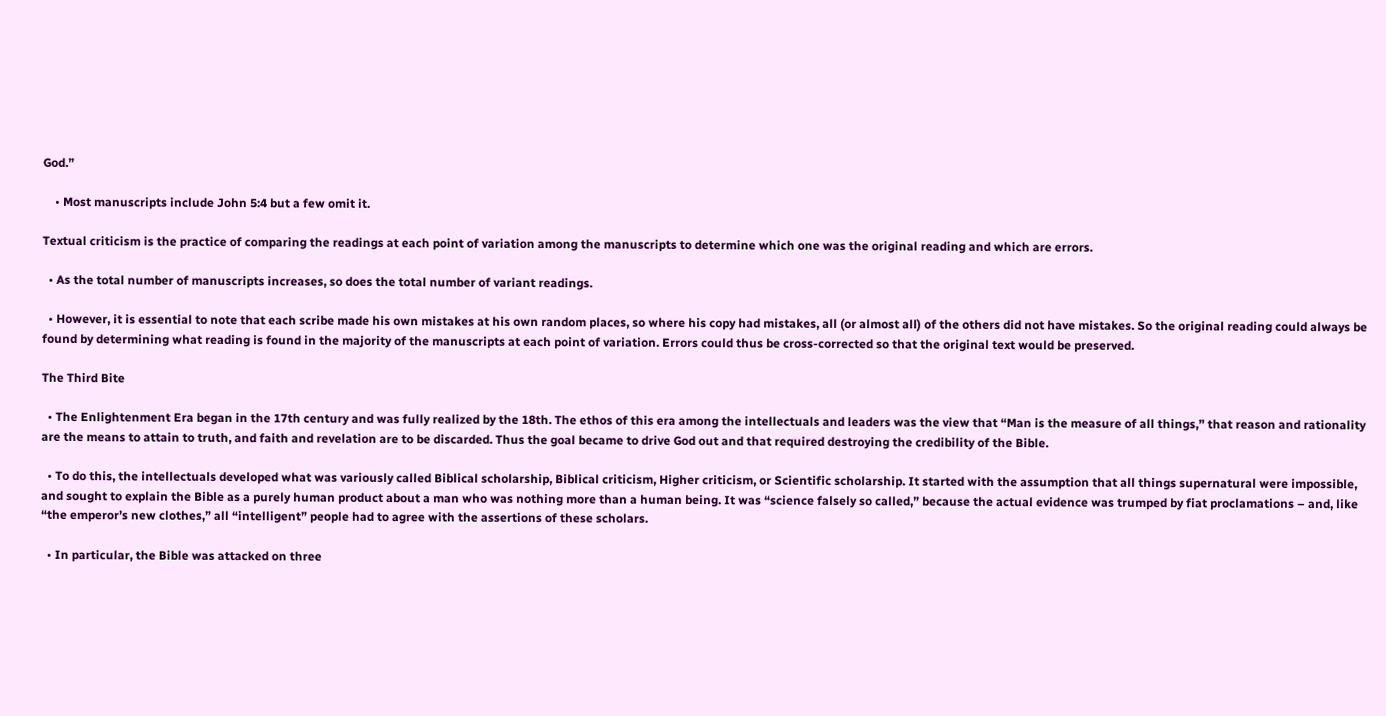God.”

    • Most manuscripts include John 5:4 but a few omit it.

Textual criticism is the practice of comparing the readings at each point of variation among the manuscripts to determine which one was the original reading and which are errors.

  • As the total number of manuscripts increases, so does the total number of variant readings.

  • However, it is essential to note that each scribe made his own mistakes at his own random places, so where his copy had mistakes, all (or almost all) of the others did not have mistakes. So the original reading could always be found by determining what reading is found in the majority of the manuscripts at each point of variation. Errors could thus be cross-corrected so that the original text would be preserved.

The Third Bite

  • The Enlightenment Era began in the 17th century and was fully realized by the 18th. The ethos of this era among the intellectuals and leaders was the view that “Man is the measure of all things,” that reason and rationality are the means to attain to truth, and faith and revelation are to be discarded. Thus the goal became to drive God out and that required destroying the credibility of the Bible.

  • To do this, the intellectuals developed what was variously called Biblical scholarship, Biblical criticism, Higher criticism, or Scientific scholarship. It started with the assumption that all things supernatural were impossible, and sought to explain the Bible as a purely human product about a man who was nothing more than a human being. It was “science falsely so called,” because the actual evidence was trumped by fiat proclamations – and, like “the emperor’s new clothes,” all “intelligent” people had to agree with the assertions of these scholars.

  • In particular, the Bible was attacked on three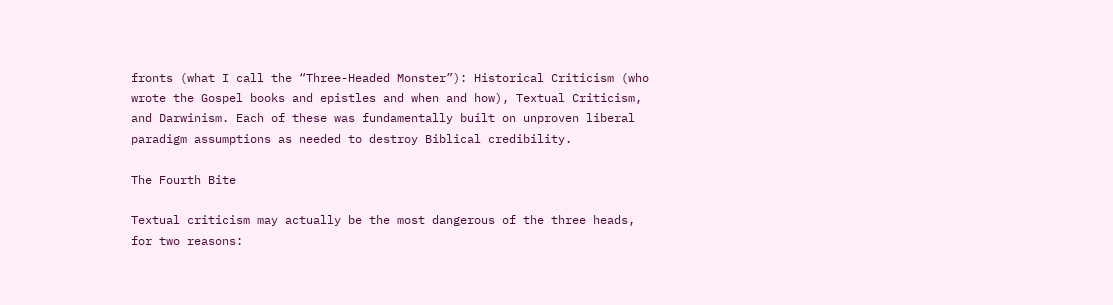fronts (what I call the “Three-Headed Monster”): Historical Criticism (who wrote the Gospel books and epistles and when and how), Textual Criticism, and Darwinism. Each of these was fundamentally built on unproven liberal paradigm assumptions as needed to destroy Biblical credibility.

The Fourth Bite

Textual criticism may actually be the most dangerous of the three heads, for two reasons: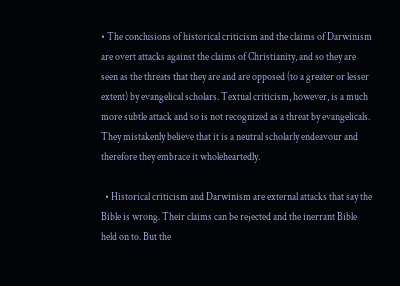• The conclusions of historical criticism and the claims of Darwinism are overt attacks against the claims of Christianity, and so they are seen as the threats that they are and are opposed (to a greater or lesser extent) by evangelical scholars. Textual criticism, however, is a much more subtle attack and so is not recognized as a threat by evangelicals. They mistakenly believe that it is a neutral scholarly endeavour and therefore they embrace it wholeheartedly.

  • Historical criticism and Darwinism are external attacks that say the Bible is wrong. Their claims can be rejected and the inerrant Bible held on to. But the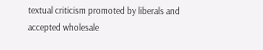textual criticism promoted by liberals and accepted wholesale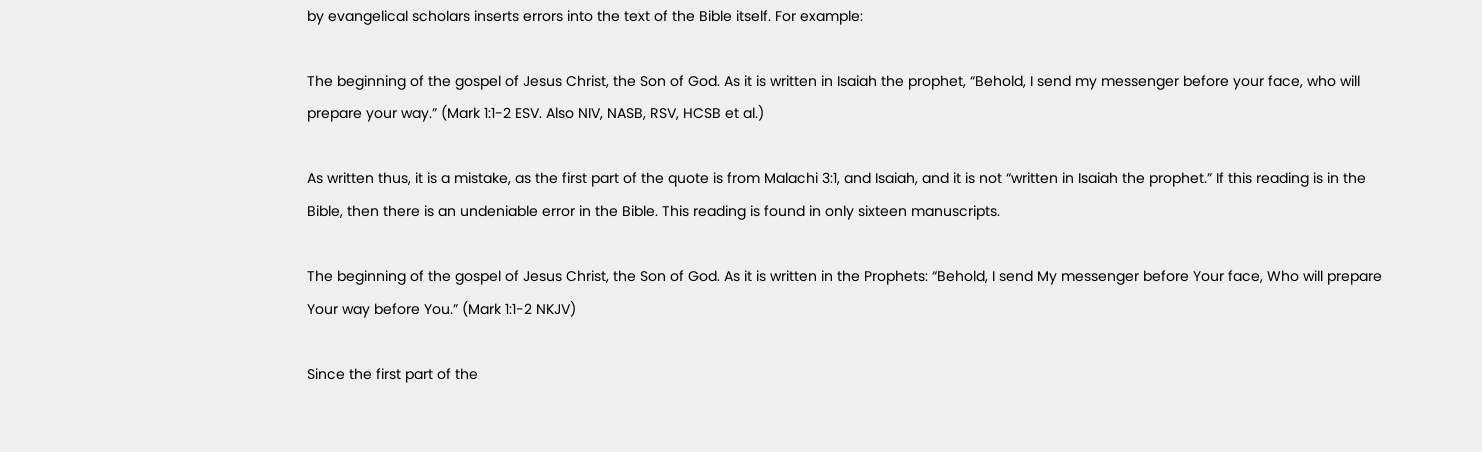by evangelical scholars inserts errors into the text of the Bible itself. For example:

The beginning of the gospel of Jesus Christ, the Son of God. As it is written in Isaiah the prophet, “Behold, I send my messenger before your face, who will prepare your way.” (Mark 1:1-2 ESV. Also NIV, NASB, RSV, HCSB et al.)

As written thus, it is a mistake, as the first part of the quote is from Malachi 3:1, and Isaiah, and it is not “written in Isaiah the prophet.” If this reading is in the Bible, then there is an undeniable error in the Bible. This reading is found in only sixteen manuscripts.

The beginning of the gospel of Jesus Christ, the Son of God. As it is written in the Prophets: “Behold, I send My messenger before Your face, Who will prepare Your way before You.” (Mark 1:1-2 NKJV)

Since the first part of the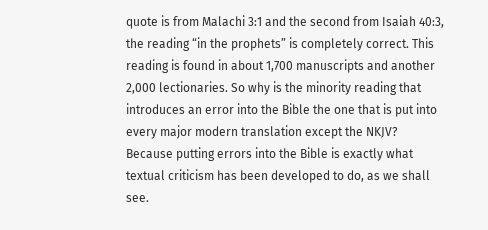quote is from Malachi 3:1 and the second from Isaiah 40:3, the reading “in the prophets” is completely correct. This reading is found in about 1,700 manuscripts and another 2,000 lectionaries. So why is the minority reading that introduces an error into the Bible the one that is put into every major modern translation except the NKJV? Because putting errors into the Bible is exactly what textual criticism has been developed to do, as we shall see.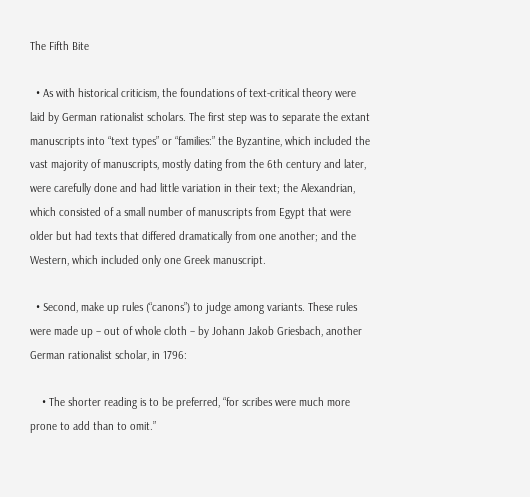The Fifth Bite

  • As with historical criticism, the foundations of text-critical theory were laid by German rationalist scholars. The first step was to separate the extant manuscripts into “text types” or “families:” the Byzantine, which included the vast majority of manuscripts, mostly dating from the 6th century and later, were carefully done and had little variation in their text; the Alexandrian, which consisted of a small number of manuscripts from Egypt that were older but had texts that differed dramatically from one another; and the Western, which included only one Greek manuscript.

  • Second, make up rules (“canons”) to judge among variants. These rules were made up – out of whole cloth – by Johann Jakob Griesbach, another German rationalist scholar, in 1796:

    • The shorter reading is to be preferred, “for scribes were much more prone to add than to omit.”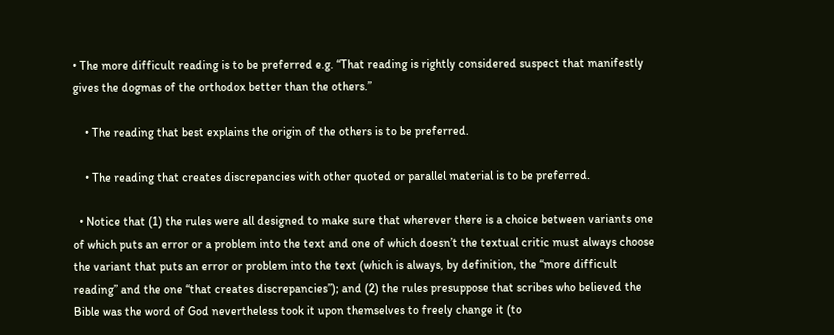• The more difficult reading is to be preferred e.g. “That reading is rightly considered suspect that manifestly gives the dogmas of the orthodox better than the others.”

    • The reading that best explains the origin of the others is to be preferred.

    • The reading that creates discrepancies with other quoted or parallel material is to be preferred.

  • Notice that (1) the rules were all designed to make sure that wherever there is a choice between variants one of which puts an error or a problem into the text and one of which doesn’t the textual critic must always choose the variant that puts an error or problem into the text (which is always, by definition, the “more difficult reading” and the one “that creates discrepancies”); and (2) the rules presuppose that scribes who believed the Bible was the word of God nevertheless took it upon themselves to freely change it (to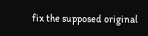fix the supposed original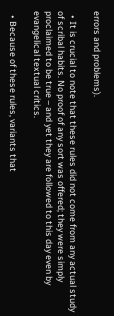errors and problems).

  • It is crucial to note that these rules did not come from any actual study of scribal habits. No proof of any sort was offered; they were simply proclaimed to be true – and yet they are followed to this day even by evangelical textual critics.

  • Because of these rules, variants that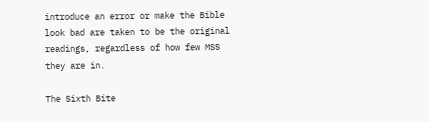introduce an error or make the Bible look bad are taken to be the original readings, regardless of how few MSS they are in.

The Sixth Bite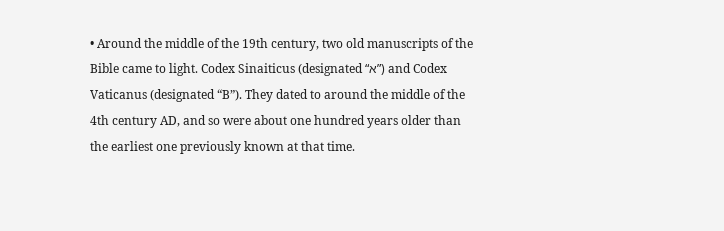• Around the middle of the 19th century, two old manuscripts of the Bible came to light. Codex Sinaiticus (designated “א”) and Codex Vaticanus (designated “B”). They dated to around the middle of the 4th century AD, and so were about one hundred years older than the earliest one previously known at that time.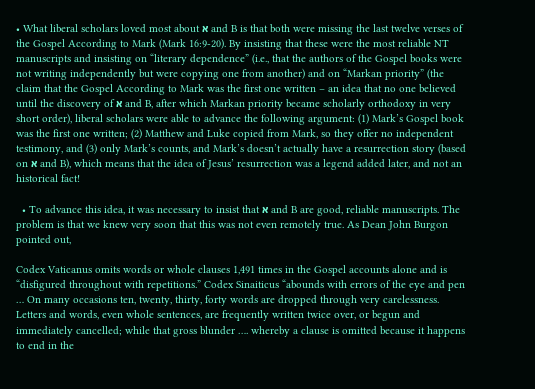• What liberal scholars loved most about א and B is that both were missing the last twelve verses of the Gospel According to Mark (Mark 16:9-20). By insisting that these were the most reliable NT manuscripts and insisting on “literary dependence” (i.e., that the authors of the Gospel books were not writing independently but were copying one from another) and on “Markan priority” (the claim that the Gospel According to Mark was the first one written – an idea that no one believed until the discovery of א and B, after which Markan priority became scholarly orthodoxy in very short order), liberal scholars were able to advance the following argument: (1) Mark’s Gospel book was the first one written; (2) Matthew and Luke copied from Mark, so they offer no independent testimony, and (3) only Mark’s counts, and Mark’s doesn’t actually have a resurrection story (based on א and B), which means that the idea of Jesus’ resurrection was a legend added later, and not an historical fact!

  • To advance this idea, it was necessary to insist that א and B are good, reliable manuscripts. The problem is that we knew very soon that this was not even remotely true. As Dean John Burgon pointed out,

Codex Vaticanus omits words or whole clauses 1,491 times in the Gospel accounts alone and is “disfigured throughout with repetitions.” Codex Sinaiticus “abounds with errors of the eye and pen … On many occasions ten, twenty, thirty, forty words are dropped through very carelessness. Letters and words, even whole sentences, are frequently written twice over, or begun and immediately cancelled; while that gross blunder …. whereby a clause is omitted because it happens to end in the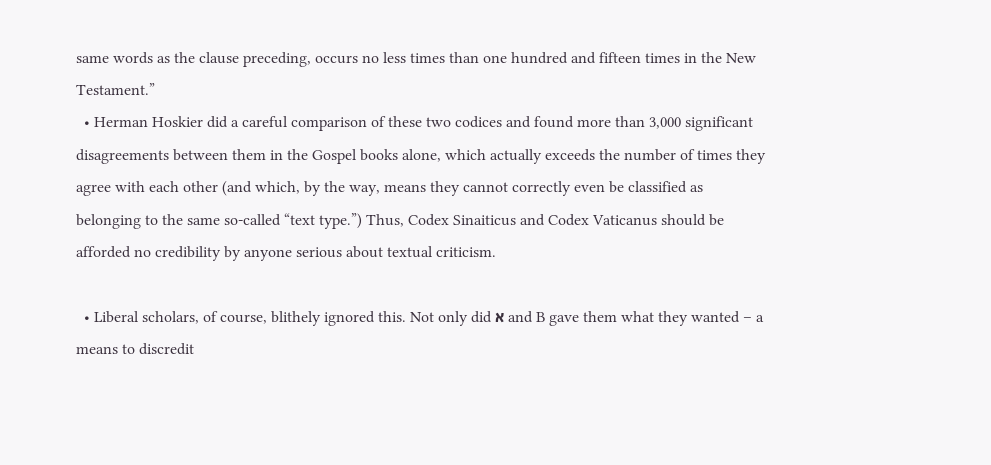same words as the clause preceding, occurs no less times than one hundred and fifteen times in the New Testament.”
  • Herman Hoskier did a careful comparison of these two codices and found more than 3,000 significant disagreements between them in the Gospel books alone, which actually exceeds the number of times they agree with each other (and which, by the way, means they cannot correctly even be classified as belonging to the same so-called “text type.”) Thus, Codex Sinaiticus and Codex Vaticanus should be afforded no credibility by anyone serious about textual criticism.

  • Liberal scholars, of course, blithely ignored this. Not only did א and B gave them what they wanted – a means to discredit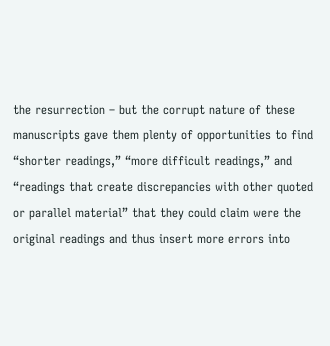the resurrection – but the corrupt nature of these manuscripts gave them plenty of opportunities to find “shorter readings,” “more difficult readings,” and “readings that create discrepancies with other quoted or parallel material” that they could claim were the original readings and thus insert more errors into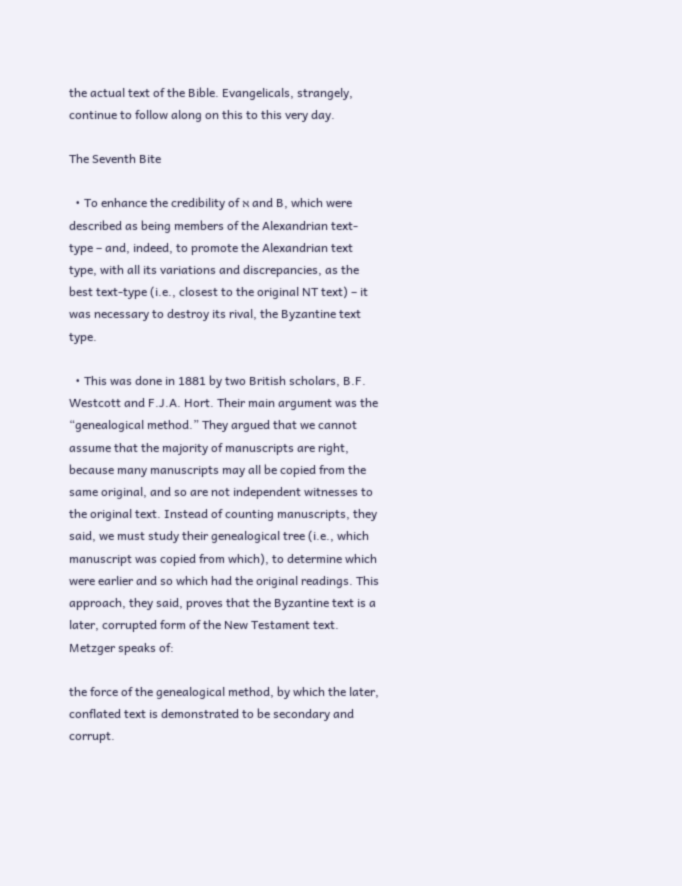the actual text of the Bible. Evangelicals, strangely, continue to follow along on this to this very day.

The Seventh Bite

  • To enhance the credibility of א and B, which were described as being members of the Alexandrian text-type – and, indeed, to promote the Alexandrian text type, with all its variations and discrepancies, as the best text-type (i.e., closest to the original NT text) – it was necessary to destroy its rival, the Byzantine text type.

  • This was done in 1881 by two British scholars, B.F. Westcott and F.J.A. Hort. Their main argument was the “genealogical method.” They argued that we cannot assume that the majority of manuscripts are right, because many manuscripts may all be copied from the same original, and so are not independent witnesses to the original text. Instead of counting manuscripts, they said, we must study their genealogical tree (i.e., which manuscript was copied from which), to determine which were earlier and so which had the original readings. This approach, they said, proves that the Byzantine text is a later, corrupted form of the New Testament text. Metzger speaks of:

the force of the genealogical method, by which the later, conflated text is demonstrated to be secondary and corrupt.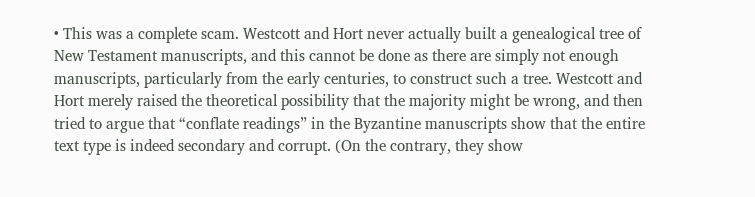• This was a complete scam. Westcott and Hort never actually built a genealogical tree of New Testament manuscripts, and this cannot be done as there are simply not enough manuscripts, particularly from the early centuries, to construct such a tree. Westcott and Hort merely raised the theoretical possibility that the majority might be wrong, and then tried to argue that “conflate readings” in the Byzantine manuscripts show that the entire text type is indeed secondary and corrupt. (On the contrary, they show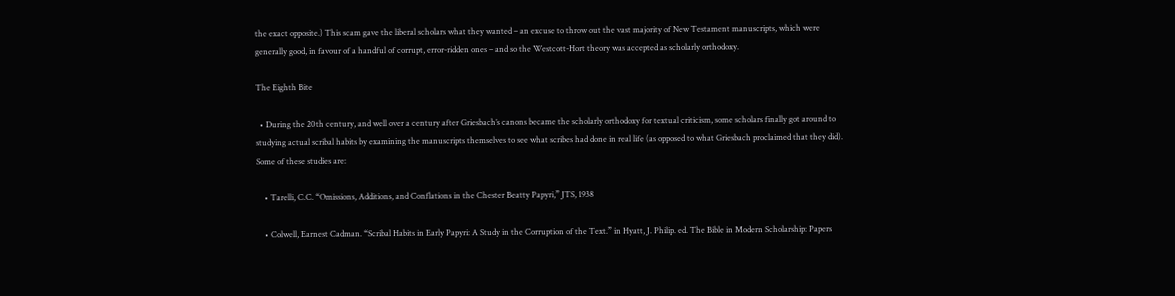the exact opposite.) This scam gave the liberal scholars what they wanted – an excuse to throw out the vast majority of New Testament manuscripts, which were generally good, in favour of a handful of corrupt, error-ridden ones – and so the Westcott-Hort theory was accepted as scholarly orthodoxy.

The Eighth Bite

  • During the 20th century, and well over a century after Griesbach’s canons became the scholarly orthodoxy for textual criticism, some scholars finally got around to studying actual scribal habits by examining the manuscripts themselves to see what scribes had done in real life (as opposed to what Griesbach proclaimed that they did). Some of these studies are:

    • Tarelli, C.C. “Omissions, Additions, and Conflations in the Chester Beatty Papyri,” JTS, 1938

    • Colwell, Earnest Cadman. “Scribal Habits in Early Papyri: A Study in the Corruption of the Text.” in Hyatt, J. Philip. ed. The Bible in Modern Scholarship: Papers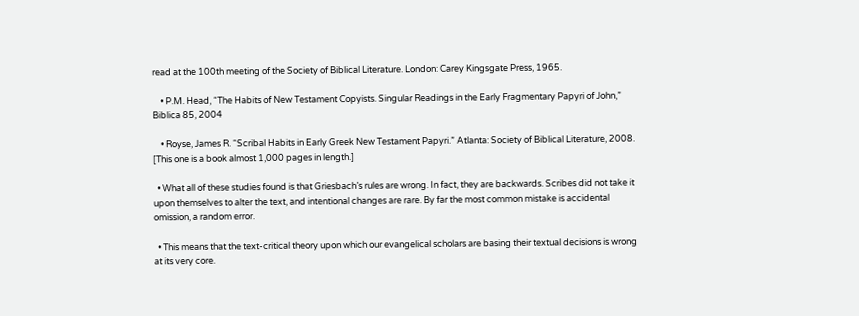read at the 100th meeting of the Society of Biblical Literature. London: Carey Kingsgate Press, 1965.

    • P.M. Head, “The Habits of New Testament Copyists. Singular Readings in the Early Fragmentary Papyri of John,” Biblica 85, 2004

    • Royse, James R. “Scribal Habits in Early Greek New Testament Papyri.” Atlanta: Society of Biblical Literature, 2008. [This one is a book almost 1,000 pages in length.]

  • What all of these studies found is that Griesbach’s rules are wrong. In fact, they are backwards. Scribes did not take it upon themselves to alter the text, and intentional changes are rare. By far the most common mistake is accidental omission, a random error.

  • This means that the text-critical theory upon which our evangelical scholars are basing their textual decisions is wrong at its very core.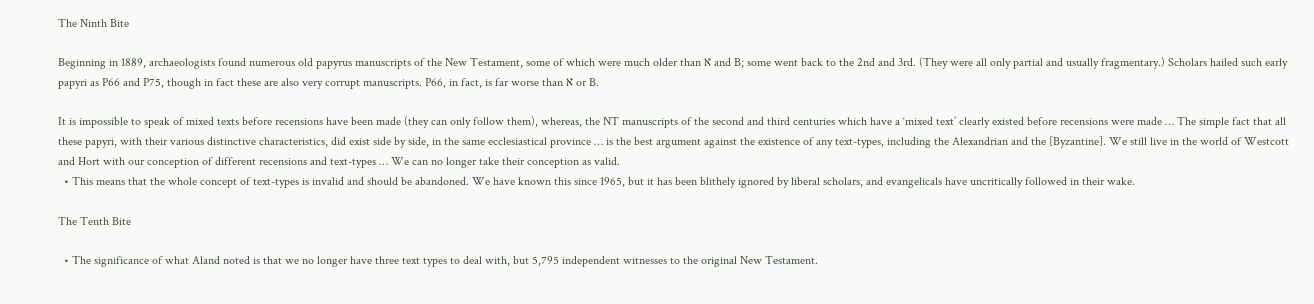The Ninth Bite

Beginning in 1889, archaeologists found numerous old papyrus manuscripts of the New Testament, some of which were much older than א and B; some went back to the 2nd and 3rd. (They were all only partial and usually fragmentary.) Scholars hailed such early papyri as P66 and P75, though in fact these are also very corrupt manuscripts. P66, in fact, is far worse than א or B.

It is impossible to speak of mixed texts before recensions have been made (they can only follow them), whereas, the NT manuscripts of the second and third centuries which have a ‘mixed text’ clearly existed before recensions were made … The simple fact that all these papyri, with their various distinctive characteristics, did exist side by side, in the same ecclesiastical province … is the best argument against the existence of any text-types, including the Alexandrian and the [Byzantine]. We still live in the world of Westcott and Hort with our conception of different recensions and text-types … We can no longer take their conception as valid.
  • This means that the whole concept of text-types is invalid and should be abandoned. We have known this since 1965, but it has been blithely ignored by liberal scholars, and evangelicals have uncritically followed in their wake.

The Tenth Bite

  • The significance of what Aland noted is that we no longer have three text types to deal with, but 5,795 independent witnesses to the original New Testament.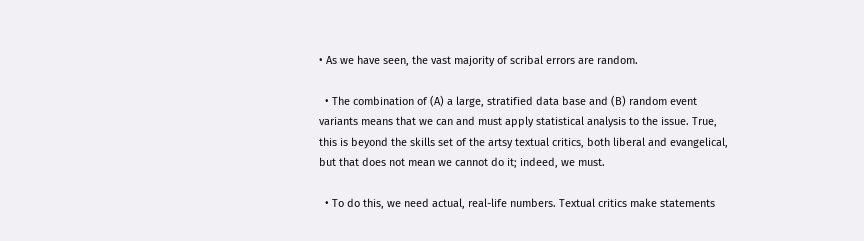• As we have seen, the vast majority of scribal errors are random.

  • The combination of (A) a large, stratified data base and (B) random event variants means that we can and must apply statistical analysis to the issue. True, this is beyond the skills set of the artsy textual critics, both liberal and evangelical, but that does not mean we cannot do it; indeed, we must.

  • To do this, we need actual, real-life numbers. Textual critics make statements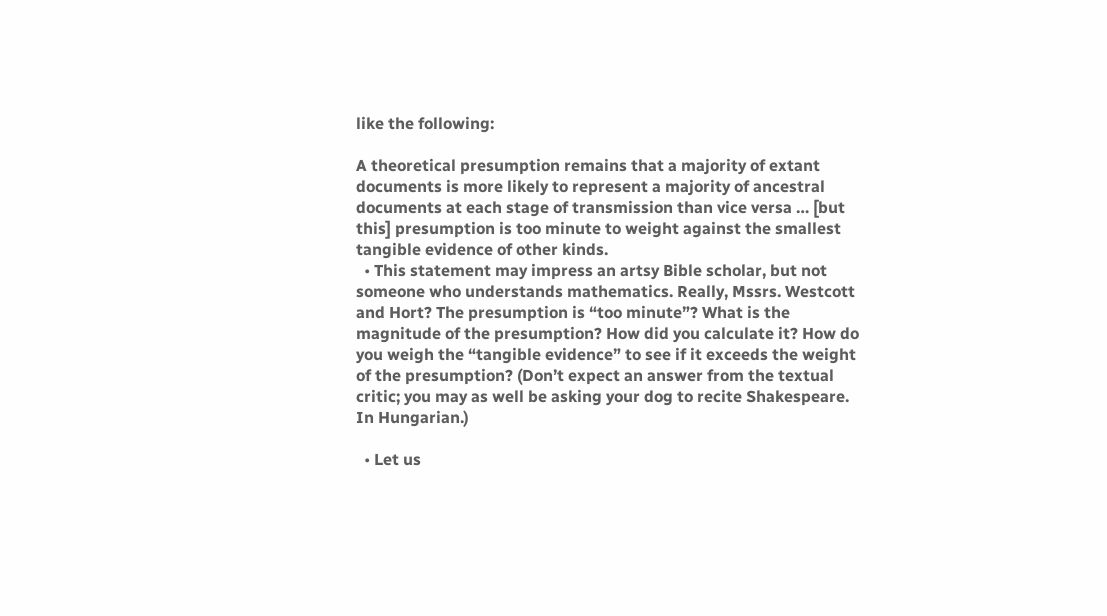like the following:

A theoretical presumption remains that a majority of extant documents is more likely to represent a majority of ancestral documents at each stage of transmission than vice versa … [but this] presumption is too minute to weight against the smallest tangible evidence of other kinds.
  • This statement may impress an artsy Bible scholar, but not someone who understands mathematics. Really, Mssrs. Westcott and Hort? The presumption is “too minute”? What is the magnitude of the presumption? How did you calculate it? How do you weigh the “tangible evidence” to see if it exceeds the weight of the presumption? (Don’t expect an answer from the textual critic; you may as well be asking your dog to recite Shakespeare. In Hungarian.)

  • Let us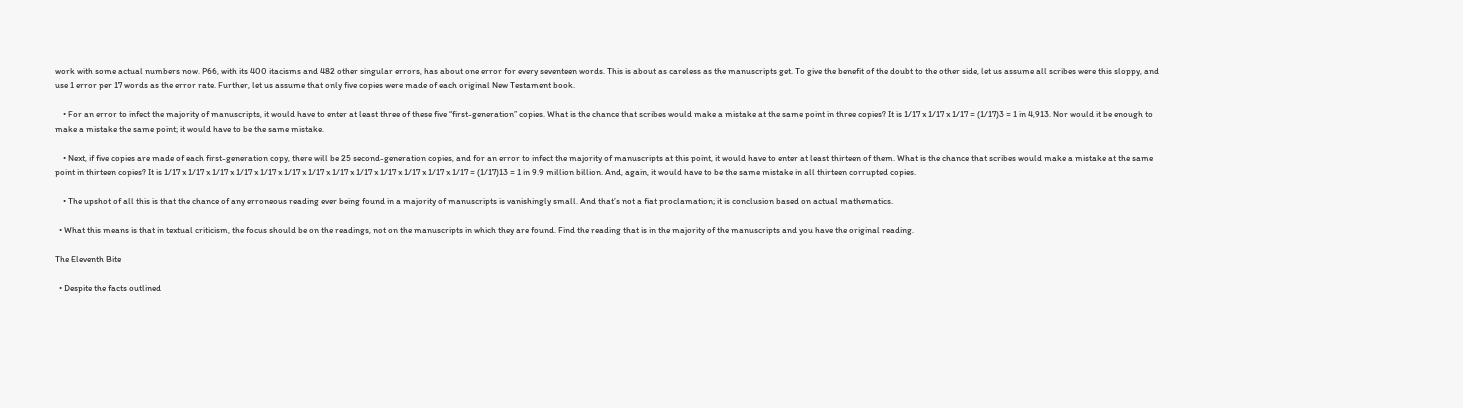work with some actual numbers now. P66, with its 400 itacisms and 482 other singular errors, has about one error for every seventeen words. This is about as careless as the manuscripts get. To give the benefit of the doubt to the other side, let us assume all scribes were this sloppy, and use 1 error per 17 words as the error rate. Further, let us assume that only five copies were made of each original New Testament book.

    • For an error to infect the majority of manuscripts, it would have to enter at least three of these five “first-generation” copies. What is the chance that scribes would make a mistake at the same point in three copies? It is 1/17 x 1/17 x 1/17 = (1/17)3 = 1 in 4,913. Nor would it be enough to make a mistake the same point; it would have to be the same mistake.

    • Next, if five copies are made of each first-generation copy, there will be 25 second-generation copies, and for an error to infect the majority of manuscripts at this point, it would have to enter at least thirteen of them. What is the chance that scribes would make a mistake at the same point in thirteen copies? It is 1/17 x 1/17 x 1/17 x 1/17 x 1/17 x 1/17 x 1/17 x 1/17 x 1/17 x 1/17 x 1/17 x 1/17 x 1/17 = (1/17)13 = 1 in 9.9 million billion. And, again, it would have to be the same mistake in all thirteen corrupted copies.

    • The upshot of all this is that the chance of any erroneous reading ever being found in a majority of manuscripts is vanishingly small. And that’s not a fiat proclamation; it is conclusion based on actual mathematics.

  • What this means is that in textual criticism, the focus should be on the readings, not on the manuscripts in which they are found. Find the reading that is in the majority of the manuscripts and you have the original reading.

The Eleventh Bite

  • Despite the facts outlined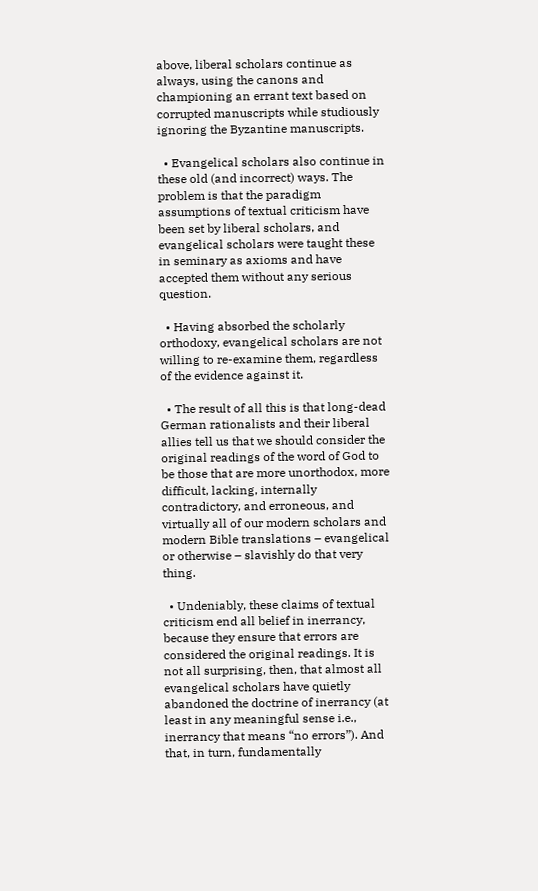above, liberal scholars continue as always, using the canons and championing an errant text based on corrupted manuscripts while studiously ignoring the Byzantine manuscripts.

  • Evangelical scholars also continue in these old (and incorrect) ways. The problem is that the paradigm assumptions of textual criticism have been set by liberal scholars, and evangelical scholars were taught these in seminary as axioms and have accepted them without any serious question.

  • Having absorbed the scholarly orthodoxy, evangelical scholars are not willing to re-examine them, regardless of the evidence against it.

  • The result of all this is that long-dead German rationalists and their liberal allies tell us that we should consider the original readings of the word of God to be those that are more unorthodox, more difficult, lacking, internally contradictory, and erroneous, and virtually all of our modern scholars and modern Bible translations – evangelical or otherwise – slavishly do that very thing.

  • Undeniably, these claims of textual criticism end all belief in inerrancy, because they ensure that errors are considered the original readings. It is not all surprising, then, that almost all evangelical scholars have quietly abandoned the doctrine of inerrancy (at least in any meaningful sense i.e., inerrancy that means “no errors”). And that, in turn, fundamentally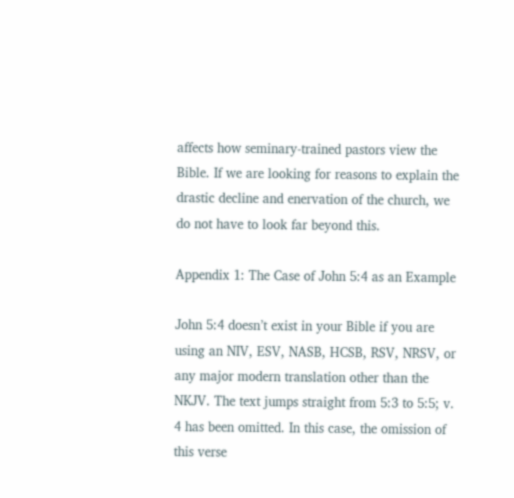affects how seminary-trained pastors view the Bible. If we are looking for reasons to explain the drastic decline and enervation of the church, we do not have to look far beyond this.

Appendix 1: The Case of John 5:4 as an Example

John 5:4 doesn’t exist in your Bible if you are using an NIV, ESV, NASB, HCSB, RSV, NRSV, or any major modern translation other than the NKJV. The text jumps straight from 5:3 to 5:5; v. 4 has been omitted. In this case, the omission of this verse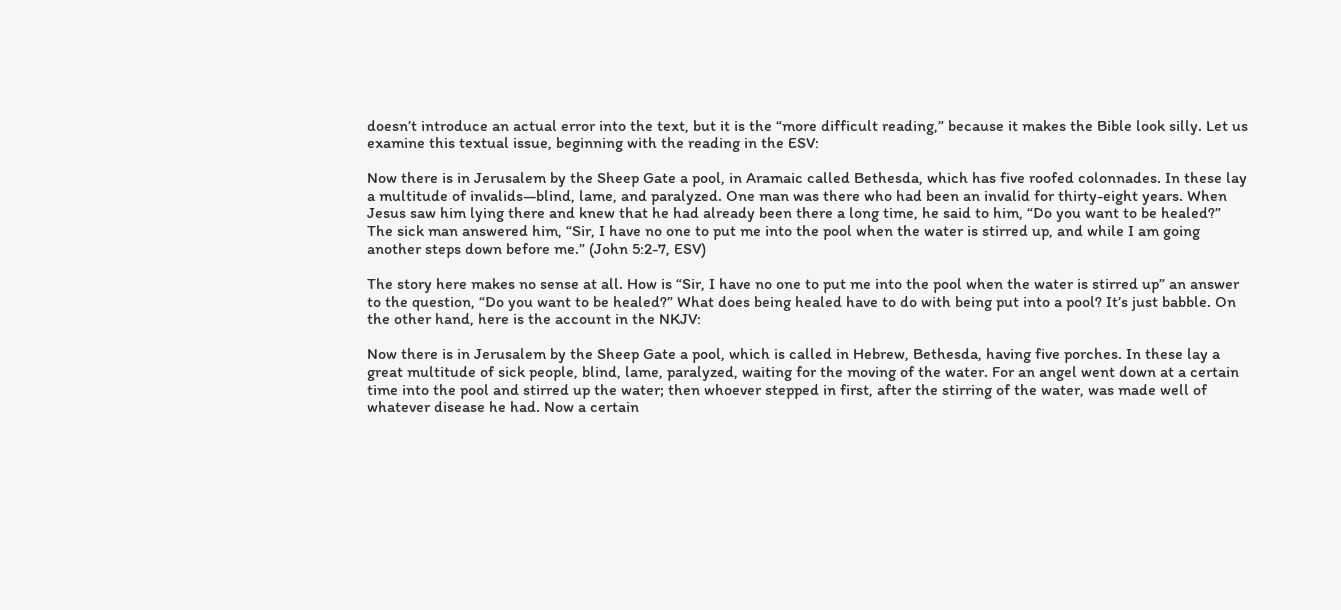doesn’t introduce an actual error into the text, but it is the “more difficult reading,” because it makes the Bible look silly. Let us examine this textual issue, beginning with the reading in the ESV:

Now there is in Jerusalem by the Sheep Gate a pool, in Aramaic called Bethesda, which has five roofed colonnades. In these lay a multitude of invalids—blind, lame, and paralyzed. One man was there who had been an invalid for thirty-eight years. When Jesus saw him lying there and knew that he had already been there a long time, he said to him, “Do you want to be healed?” The sick man answered him, “Sir, I have no one to put me into the pool when the water is stirred up, and while I am going another steps down before me.” (John 5:2-7, ESV)

The story here makes no sense at all. How is “Sir, I have no one to put me into the pool when the water is stirred up” an answer to the question, “Do you want to be healed?” What does being healed have to do with being put into a pool? It’s just babble. On the other hand, here is the account in the NKJV:

Now there is in Jerusalem by the Sheep Gate a pool, which is called in Hebrew, Bethesda, having five porches. In these lay a great multitude of sick people, blind, lame, paralyzed, waiting for the moving of the water. For an angel went down at a certain time into the pool and stirred up the water; then whoever stepped in first, after the stirring of the water, was made well of whatever disease he had. Now a certain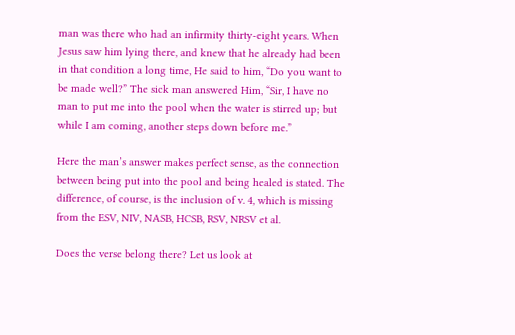man was there who had an infirmity thirty-eight years. When Jesus saw him lying there, and knew that he already had been in that condition a long time, He said to him, “Do you want to be made well?” The sick man answered Him, “Sir, I have no man to put me into the pool when the water is stirred up; but while I am coming, another steps down before me.”

Here the man’s answer makes perfect sense, as the connection between being put into the pool and being healed is stated. The difference, of course, is the inclusion of v. 4, which is missing from the ESV, NIV, NASB, HCSB, RSV, NRSV et al.

Does the verse belong there? Let us look at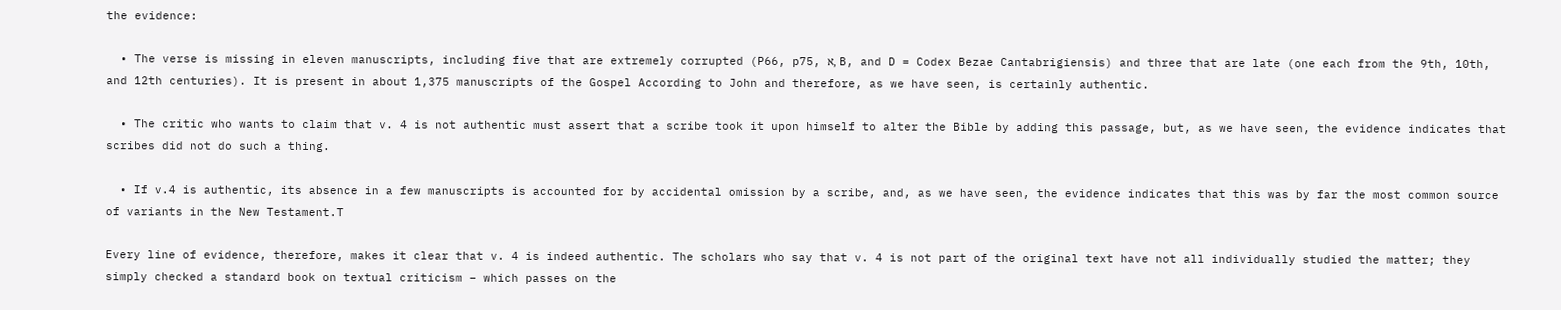the evidence:

  • The verse is missing in eleven manuscripts, including five that are extremely corrupted (P66, p75, א, B, and D = Codex Bezae Cantabrigiensis) and three that are late (one each from the 9th, 10th, and 12th centuries). It is present in about 1,375 manuscripts of the Gospel According to John and therefore, as we have seen, is certainly authentic.

  • The critic who wants to claim that v. 4 is not authentic must assert that a scribe took it upon himself to alter the Bible by adding this passage, but, as we have seen, the evidence indicates that scribes did not do such a thing.

  • If v.4 is authentic, its absence in a few manuscripts is accounted for by accidental omission by a scribe, and, as we have seen, the evidence indicates that this was by far the most common source of variants in the New Testament.T

Every line of evidence, therefore, makes it clear that v. 4 is indeed authentic. The scholars who say that v. 4 is not part of the original text have not all individually studied the matter; they simply checked a standard book on textual criticism – which passes on the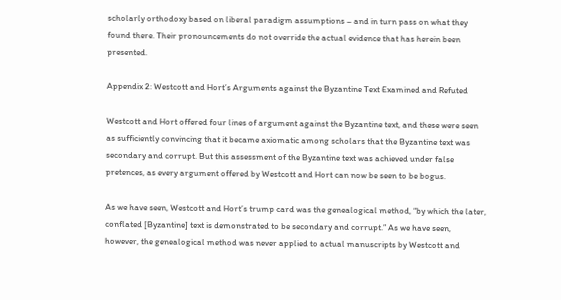scholarly orthodoxy based on liberal paradigm assumptions – and in turn pass on what they found there. Their pronouncements do not override the actual evidence that has herein been presented.

Appendix 2: Westcott and Hort’s Arguments against the Byzantine Text Examined and Refuted

Westcott and Hort offered four lines of argument against the Byzantine text, and these were seen as sufficiently convincing that it became axiomatic among scholars that the Byzantine text was secondary and corrupt. But this assessment of the Byzantine text was achieved under false pretences, as every argument offered by Westcott and Hort can now be seen to be bogus.

As we have seen, Westcott and Hort’s trump card was the genealogical method, “by which the later, conflated [Byzantine] text is demonstrated to be secondary and corrupt.” As we have seen, however, the genealogical method was never applied to actual manuscripts by Westcott and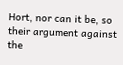Hort, nor can it be, so their argument against the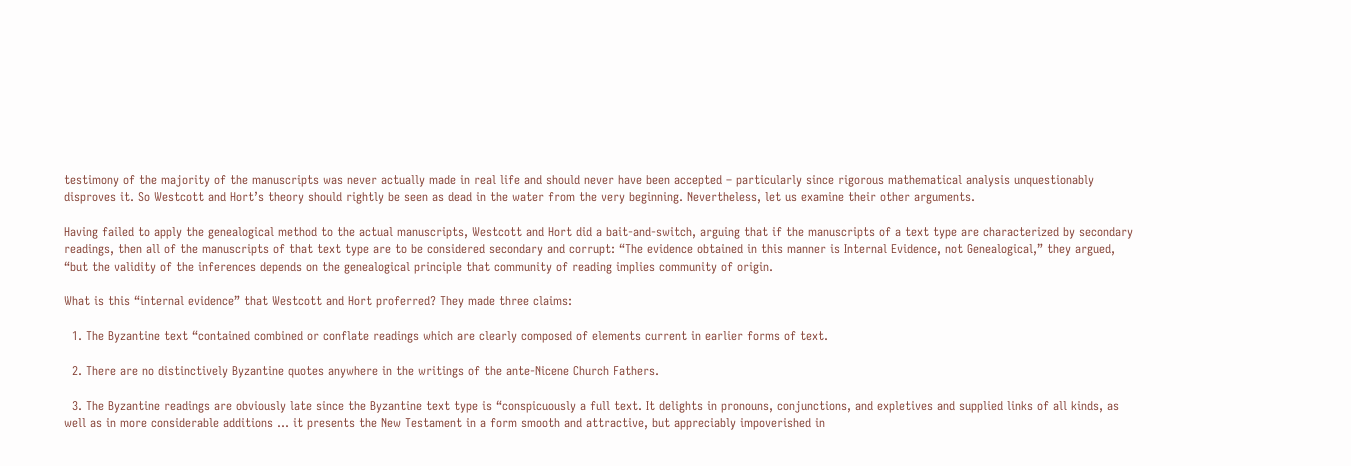testimony of the majority of the manuscripts was never actually made in real life and should never have been accepted – particularly since rigorous mathematical analysis unquestionably disproves it. So Westcott and Hort’s theory should rightly be seen as dead in the water from the very beginning. Nevertheless, let us examine their other arguments.

Having failed to apply the genealogical method to the actual manuscripts, Westcott and Hort did a bait-and-switch, arguing that if the manuscripts of a text type are characterized by secondary readings, then all of the manuscripts of that text type are to be considered secondary and corrupt: “The evidence obtained in this manner is Internal Evidence, not Genealogical,” they argued, “but the validity of the inferences depends on the genealogical principle that community of reading implies community of origin.

What is this “internal evidence” that Westcott and Hort proferred? They made three claims:

  1. The Byzantine text “contained combined or conflate readings which are clearly composed of elements current in earlier forms of text.

  2. There are no distinctively Byzantine quotes anywhere in the writings of the ante-Nicene Church Fathers.

  3. The Byzantine readings are obviously late since the Byzantine text type is “conspicuously a full text. It delights in pronouns, conjunctions, and expletives and supplied links of all kinds, as well as in more considerable additions … it presents the New Testament in a form smooth and attractive, but appreciably impoverished in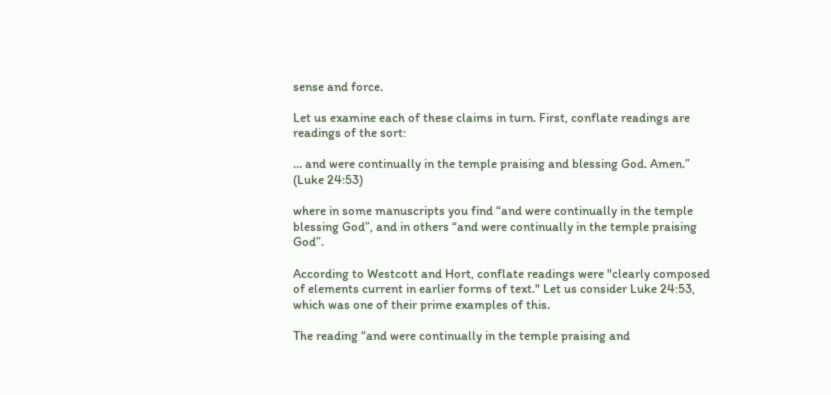sense and force.

Let us examine each of these claims in turn. First, conflate readings are readings of the sort:

… and were continually in the temple praising and blessing God. Amen.” (Luke 24:53)

where in some manuscripts you find “and were continually in the temple blessing God”, and in others “and were continually in the temple praising God”.

According to Westcott and Hort, conflate readings were "clearly composed of elements current in earlier forms of text." Let us consider Luke 24:53, which was one of their prime examples of this.

The reading “and were continually in the temple praising and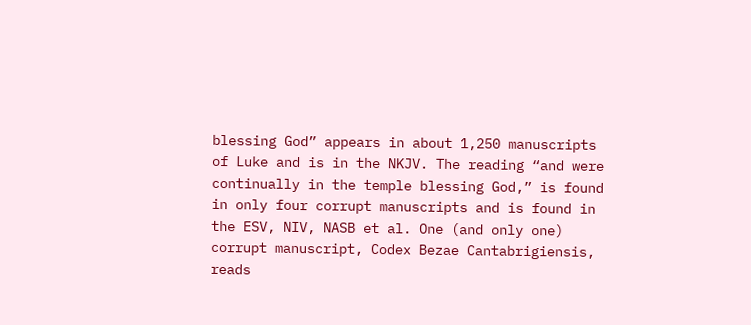blessing God” appears in about 1,250 manuscripts of Luke and is in the NKJV. The reading “and were continually in the temple blessing God,” is found in only four corrupt manuscripts and is found in the ESV, NIV, NASB et al. One (and only one) corrupt manuscript, Codex Bezae Cantabrigiensis, reads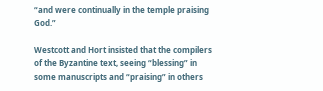“and were continually in the temple praising God.”

Westcott and Hort insisted that the compilers of the Byzantine text, seeing “blessing” in some manuscripts and “praising” in others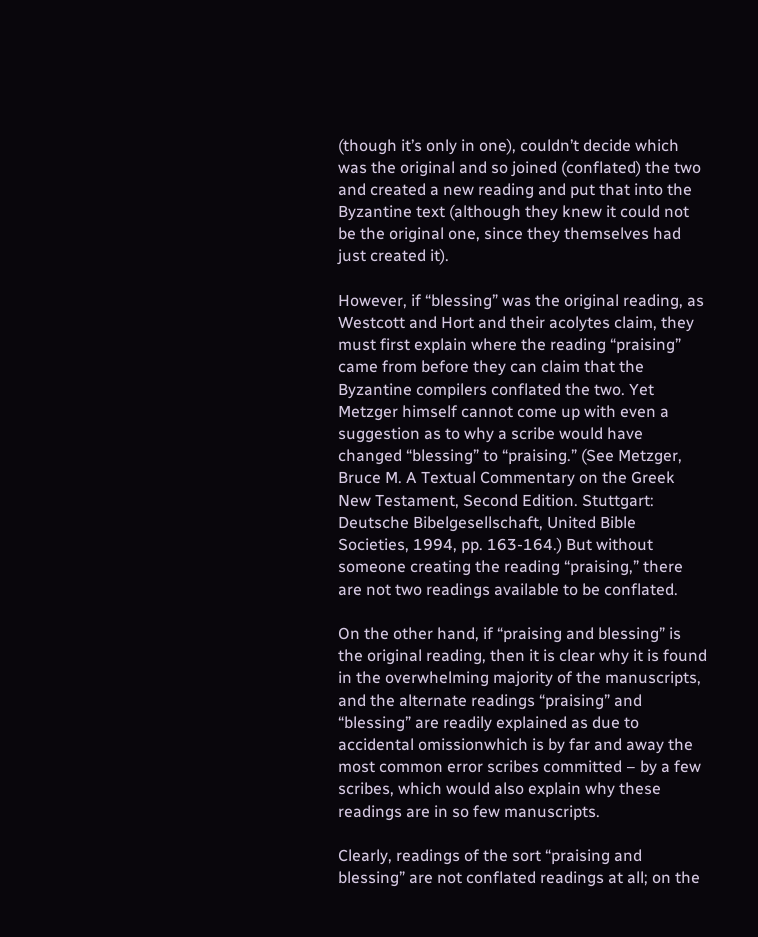(though it’s only in one), couldn’t decide which was the original and so joined (conflated) the two and created a new reading and put that into the Byzantine text (although they knew it could not be the original one, since they themselves had just created it).

However, if “blessing” was the original reading, as Westcott and Hort and their acolytes claim, they must first explain where the reading “praising” came from before they can claim that the Byzantine compilers conflated the two. Yet Metzger himself cannot come up with even a suggestion as to why a scribe would have changed “blessing” to “praising.” (See Metzger, Bruce M. A Textual Commentary on the Greek New Testament, Second Edition. Stuttgart: Deutsche Bibelgesellschaft, United Bible Societies, 1994, pp. 163-164.) But without someone creating the reading “praising,” there are not two readings available to be conflated.

On the other hand, if “praising and blessing” is the original reading, then it is clear why it is found in the overwhelming majority of the manuscripts, and the alternate readings “praising” and “blessing” are readily explained as due to accidental omissionwhich is by far and away the most common error scribes committed – by a few scribes, which would also explain why these readings are in so few manuscripts.

Clearly, readings of the sort “praising and blessing” are not conflated readings at all; on the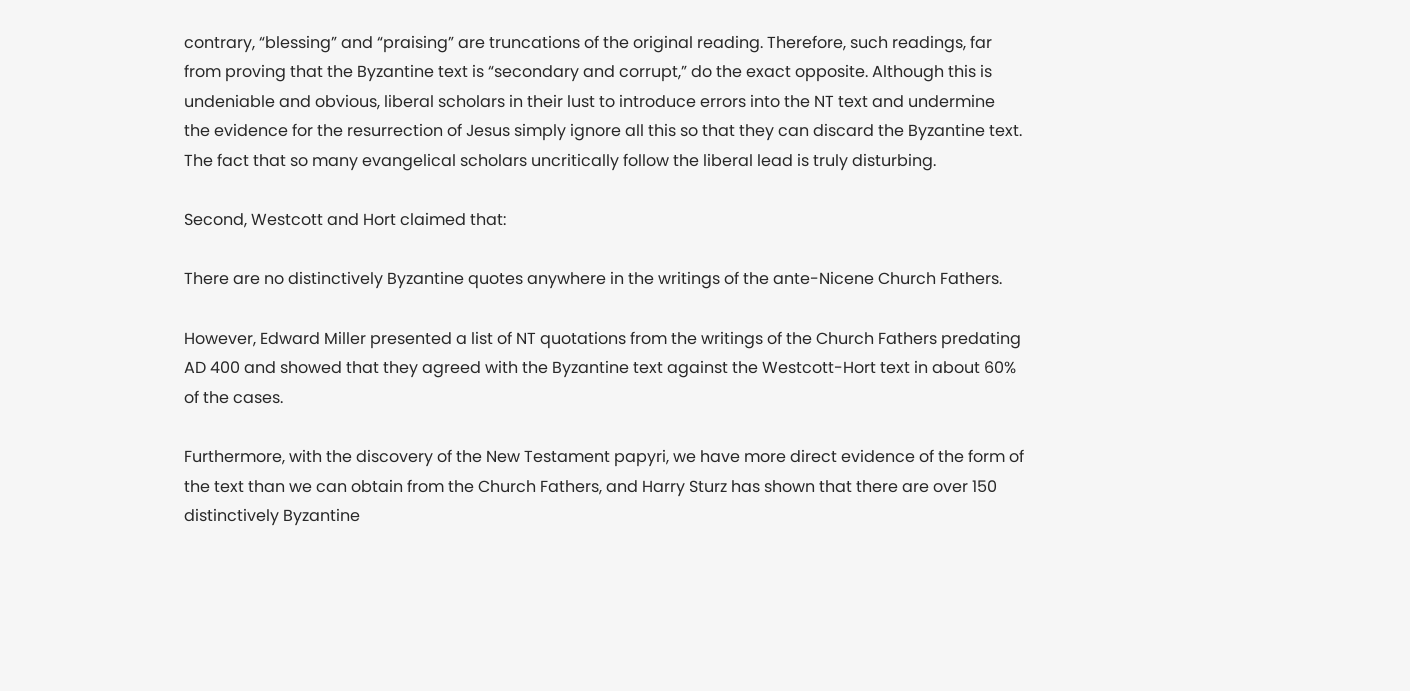contrary, “blessing” and “praising” are truncations of the original reading. Therefore, such readings, far from proving that the Byzantine text is “secondary and corrupt,” do the exact opposite. Although this is undeniable and obvious, liberal scholars in their lust to introduce errors into the NT text and undermine the evidence for the resurrection of Jesus simply ignore all this so that they can discard the Byzantine text. The fact that so many evangelical scholars uncritically follow the liberal lead is truly disturbing.

Second, Westcott and Hort claimed that:

There are no distinctively Byzantine quotes anywhere in the writings of the ante-Nicene Church Fathers.

However, Edward Miller presented a list of NT quotations from the writings of the Church Fathers predating AD 400 and showed that they agreed with the Byzantine text against the Westcott-Hort text in about 60% of the cases.

Furthermore, with the discovery of the New Testament papyri, we have more direct evidence of the form of the text than we can obtain from the Church Fathers, and Harry Sturz has shown that there are over 150 distinctively Byzantine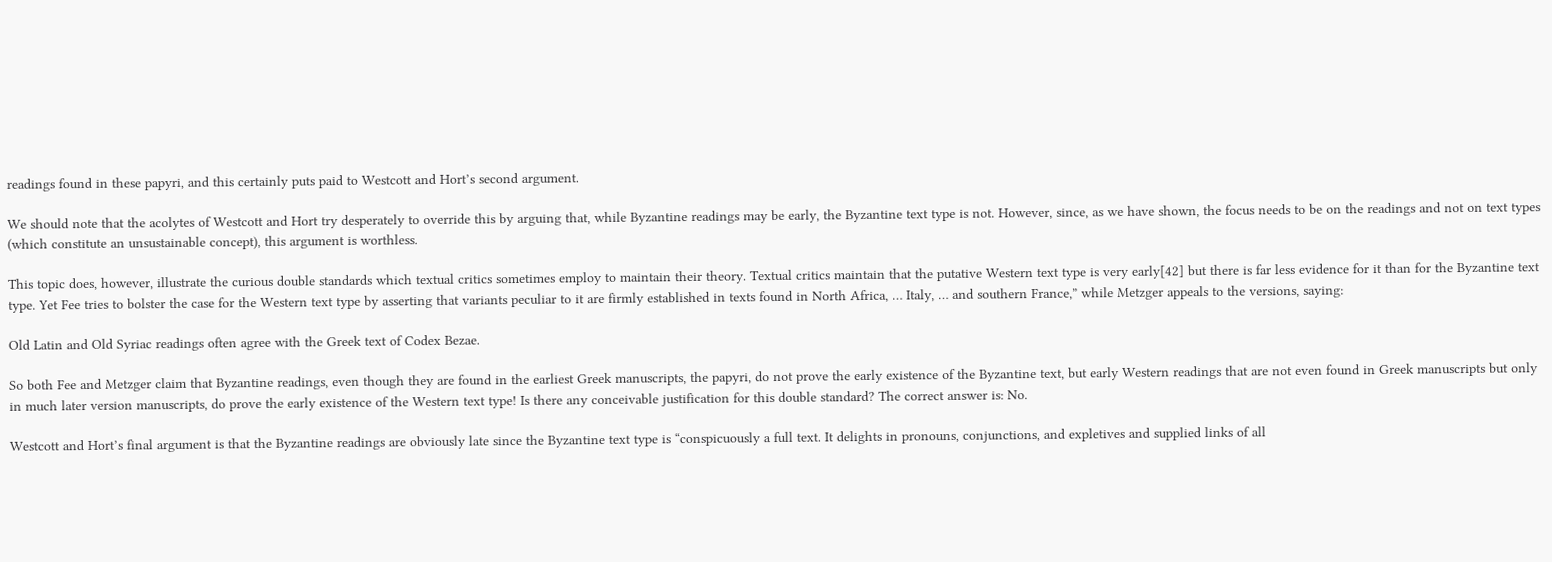readings found in these papyri, and this certainly puts paid to Westcott and Hort’s second argument.

We should note that the acolytes of Westcott and Hort try desperately to override this by arguing that, while Byzantine readings may be early, the Byzantine text type is not. However, since, as we have shown, the focus needs to be on the readings and not on text types (which constitute an unsustainable concept), this argument is worthless.

This topic does, however, illustrate the curious double standards which textual critics sometimes employ to maintain their theory. Textual critics maintain that the putative Western text type is very early[42] but there is far less evidence for it than for the Byzantine text type. Yet Fee tries to bolster the case for the Western text type by asserting that variants peculiar to it are firmly established in texts found in North Africa, … Italy, … and southern France,” while Metzger appeals to the versions, saying:

Old Latin and Old Syriac readings often agree with the Greek text of Codex Bezae.

So both Fee and Metzger claim that Byzantine readings, even though they are found in the earliest Greek manuscripts, the papyri, do not prove the early existence of the Byzantine text, but early Western readings that are not even found in Greek manuscripts but only in much later version manuscripts, do prove the early existence of the Western text type! Is there any conceivable justification for this double standard? The correct answer is: No.

Westcott and Hort’s final argument is that the Byzantine readings are obviously late since the Byzantine text type is “conspicuously a full text. It delights in pronouns, conjunctions, and expletives and supplied links of all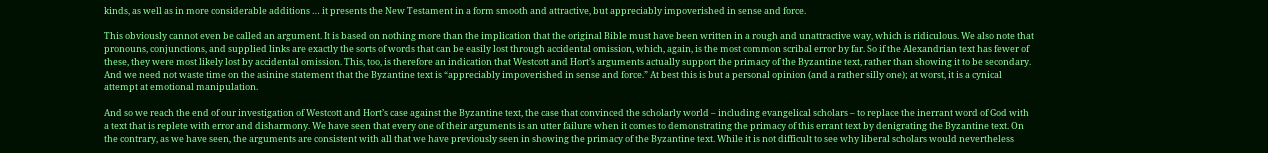kinds, as well as in more considerable additions … it presents the New Testament in a form smooth and attractive, but appreciably impoverished in sense and force.

This obviously cannot even be called an argument. It is based on nothing more than the implication that the original Bible must have been written in a rough and unattractive way, which is ridiculous. We also note that pronouns, conjunctions, and supplied links are exactly the sorts of words that can be easily lost through accidental omission, which, again, is the most common scribal error by far. So if the Alexandrian text has fewer of these, they were most likely lost by accidental omission. This, too, is therefore an indication that Westcott and Hort’s arguments actually support the primacy of the Byzantine text, rather than showing it to be secondary. And we need not waste time on the asinine statement that the Byzantine text is “appreciably impoverished in sense and force.” At best this is but a personal opinion (and a rather silly one); at worst, it is a cynical attempt at emotional manipulation.

And so we reach the end of our investigation of Westcott and Hort’s case against the Byzantine text, the case that convinced the scholarly world – including evangelical scholars – to replace the inerrant word of God with a text that is replete with error and disharmony. We have seen that every one of their arguments is an utter failure when it comes to demonstrating the primacy of this errant text by denigrating the Byzantine text. On the contrary, as we have seen, the arguments are consistent with all that we have previously seen in showing the primacy of the Byzantine text. While it is not difficult to see why liberal scholars would nevertheless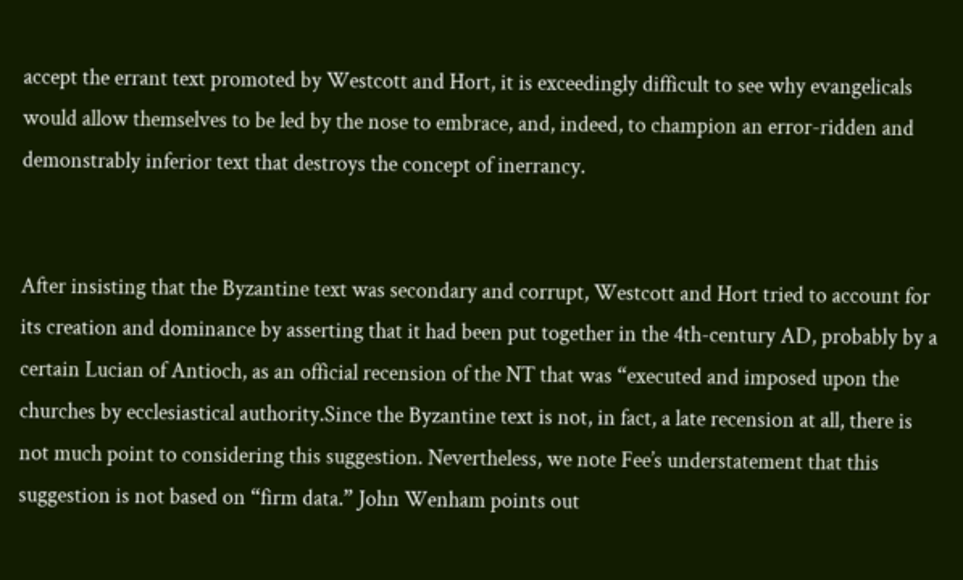accept the errant text promoted by Westcott and Hort, it is exceedingly difficult to see why evangelicals would allow themselves to be led by the nose to embrace, and, indeed, to champion an error-ridden and demonstrably inferior text that destroys the concept of inerrancy.


After insisting that the Byzantine text was secondary and corrupt, Westcott and Hort tried to account for its creation and dominance by asserting that it had been put together in the 4th-century AD, probably by a certain Lucian of Antioch, as an official recension of the NT that was “executed and imposed upon the churches by ecclesiastical authority.Since the Byzantine text is not, in fact, a late recension at all, there is not much point to considering this suggestion. Nevertheless, we note Fee’s understatement that this suggestion is not based on “firm data.” John Wenham points out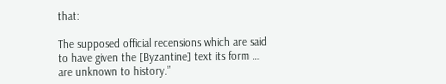that:

The supposed official recensions which are said to have given the [Byzantine] text its form … are unknown to history.”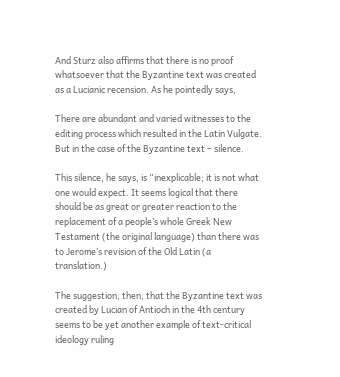And Sturz also affirms that there is no proof whatsoever that the Byzantine text was created as a Lucianic recension. As he pointedly says,

There are abundant and varied witnesses to the editing process which resulted in the Latin Vulgate. But in the case of the Byzantine text – silence.

This silence, he says, is “inexplicable; it is not what one would expect. It seems logical that there should be as great or greater reaction to the replacement of a people’s whole Greek New Testament (the original language) than there was to Jerome’s revision of the Old Latin (a translation.)

The suggestion, then, that the Byzantine text was created by Lucian of Antioch in the 4th century seems to be yet another example of text-critical ideology ruling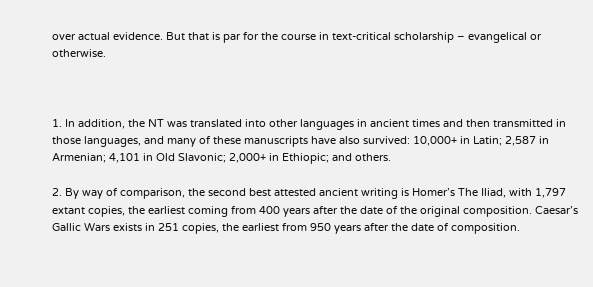over actual evidence. But that is par for the course in text-critical scholarship – evangelical or otherwise.



1. In addition, the NT was translated into other languages in ancient times and then transmitted in those languages, and many of these manuscripts have also survived: 10,000+ in Latin; 2,587 in Armenian; 4,101 in Old Slavonic; 2,000+ in Ethiopic; and others.

2. By way of comparison, the second best attested ancient writing is Homer’s The Iliad, with 1,797 extant copies, the earliest coming from 400 years after the date of the original composition. Caesar’s Gallic Wars exists in 251 copies, the earliest from 950 years after the date of composition.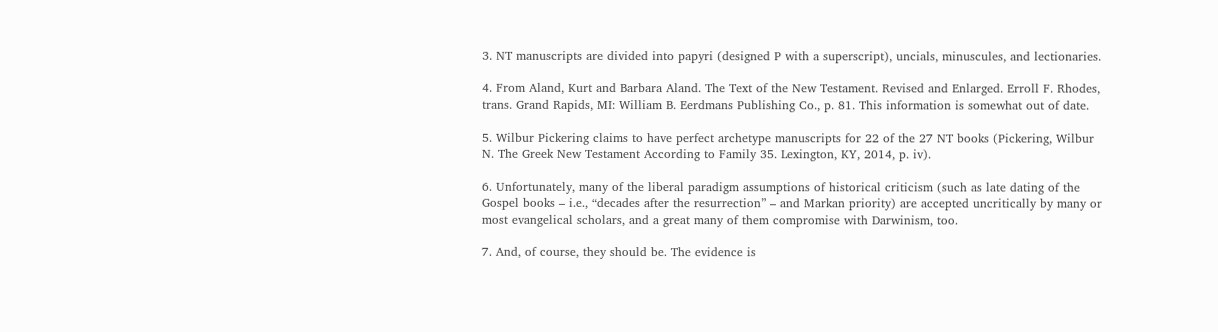3. NT manuscripts are divided into papyri (designed P with a superscript), uncials, minuscules, and lectionaries.

4. From Aland, Kurt and Barbara Aland. The Text of the New Testament. Revised and Enlarged. Erroll F. Rhodes, trans. Grand Rapids, MI: William B. Eerdmans Publishing Co., p. 81. This information is somewhat out of date.

5. Wilbur Pickering claims to have perfect archetype manuscripts for 22 of the 27 NT books (Pickering, Wilbur N. The Greek New Testament According to Family 35. Lexington, KY, 2014, p. iv).

6. Unfortunately, many of the liberal paradigm assumptions of historical criticism (such as late dating of the Gospel books – i.e., “decades after the resurrection” – and Markan priority) are accepted uncritically by many or most evangelical scholars, and a great many of them compromise with Darwinism, too.

7. And, of course, they should be. The evidence is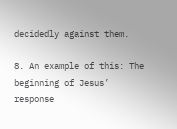decidedly against them.

8. An example of this: The beginning of Jesus’ response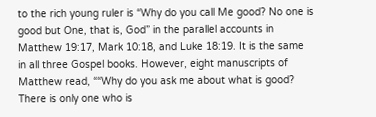to the rich young ruler is “Why do you call Me good? No one is good but One, that is, God” in the parallel accounts in Matthew 19:17, Mark 10:18, and Luke 18:19. It is the same in all three Gospel books. However, eight manuscripts of Matthew read, ““Why do you ask me about what is good? There is only one who is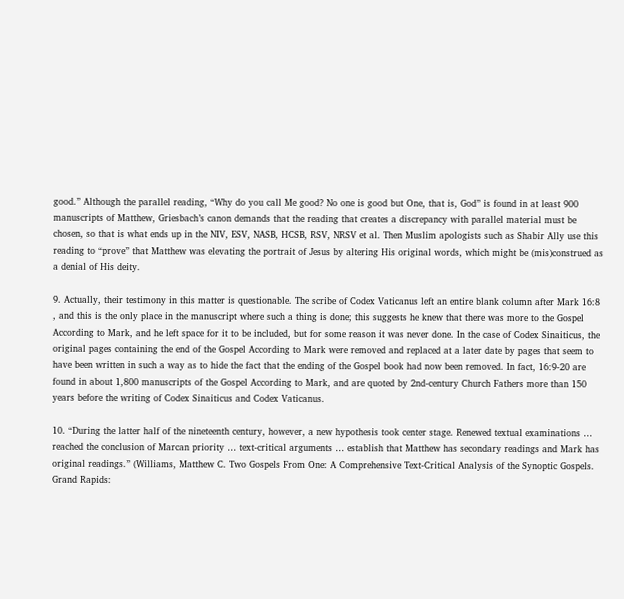good.” Although the parallel reading, “Why do you call Me good? No one is good but One, that is, God” is found in at least 900 manuscripts of Matthew, Griesbach’s canon demands that the reading that creates a discrepancy with parallel material must be chosen, so that is what ends up in the NIV, ESV, NASB, HCSB, RSV, NRSV et al. Then Muslim apologists such as Shabir Ally use this reading to “prove” that Matthew was elevating the portrait of Jesus by altering His original words, which might be (mis)construed as a denial of His deity.

9. Actually, their testimony in this matter is questionable. The scribe of Codex Vaticanus left an entire blank column after Mark 16:8 , and this is the only place in the manuscript where such a thing is done; this suggests he knew that there was more to the Gospel According to Mark, and he left space for it to be included, but for some reason it was never done. In the case of Codex Sinaiticus, the original pages containing the end of the Gospel According to Mark were removed and replaced at a later date by pages that seem to have been written in such a way as to hide the fact that the ending of the Gospel book had now been removed. In fact, 16:9-20 are found in about 1,800 manuscripts of the Gospel According to Mark, and are quoted by 2nd-century Church Fathers more than 150 years before the writing of Codex Sinaiticus and Codex Vaticanus.

10. “During the latter half of the nineteenth century, however, a new hypothesis took center stage. Renewed textual examinations … reached the conclusion of Marcan priority … text-critical arguments … establish that Matthew has secondary readings and Mark has original readings.” (Williams, Matthew C. Two Gospels From One: A Comprehensive Text-Critical Analysis of the Synoptic Gospels. Grand Rapids: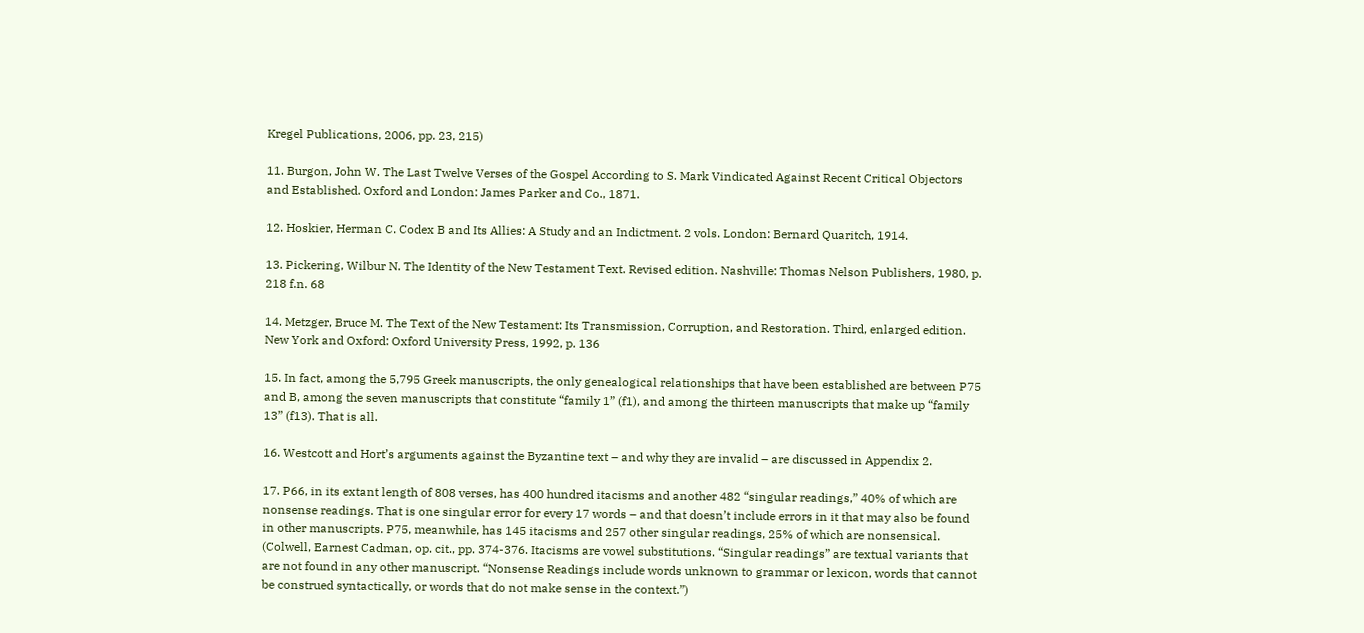Kregel Publications, 2006, pp. 23, 215)

11. Burgon, John W. The Last Twelve Verses of the Gospel According to S. Mark Vindicated Against Recent Critical Objectors and Established. Oxford and London: James Parker and Co., 1871.

12. Hoskier, Herman C. Codex B and Its Allies: A Study and an Indictment. 2 vols. London: Bernard Quaritch, 1914.

13. Pickering, Wilbur N. The Identity of the New Testament Text. Revised edition. Nashville: Thomas Nelson Publishers, 1980, p. 218 f.n. 68

14. Metzger, Bruce M. The Text of the New Testament: Its Transmission, Corruption, and Restoration. Third, enlarged edition. New York and Oxford: Oxford University Press, 1992, p. 136

15. In fact, among the 5,795 Greek manuscripts, the only genealogical relationships that have been established are between P75 and B, among the seven manuscripts that constitute “family 1” (f1), and among the thirteen manuscripts that make up “family 13” (f13). That is all.

16. Westcott and Hort’s arguments against the Byzantine text – and why they are invalid – are discussed in Appendix 2.

17. P66, in its extant length of 808 verses, has 400 hundred itacisms and another 482 “singular readings,” 40% of which are nonsense readings. That is one singular error for every 17 words – and that doesn’t include errors in it that may also be found in other manuscripts. P75, meanwhile, has 145 itacisms and 257 other singular readings, 25% of which are nonsensical. (Colwell, Earnest Cadman, op. cit., pp. 374-376. Itacisms are vowel substitutions. “Singular readings” are textual variants that are not found in any other manuscript. “Nonsense Readings include words unknown to grammar or lexicon, words that cannot be construed syntactically, or words that do not make sense in the context.”)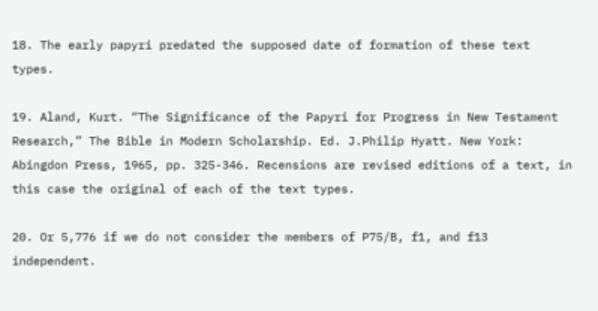18. The early papyri predated the supposed date of formation of these text types.

19. Aland, Kurt. “The Significance of the Papyri for Progress in New Testament Research,” The Bible in Modern Scholarship. Ed. J.Philip Hyatt. New York: Abingdon Press, 1965, pp. 325-346. Recensions are revised editions of a text, in this case the original of each of the text types.

20. Or 5,776 if we do not consider the members of P75/B, f1, and f13 independent.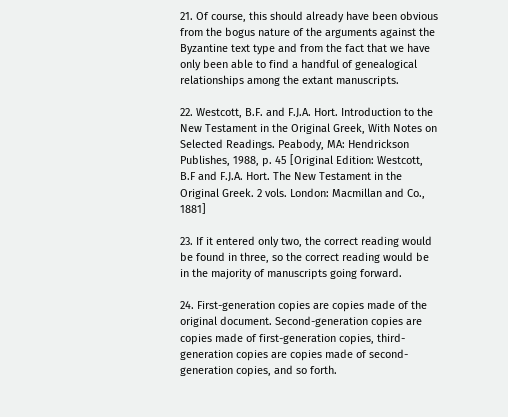21. Of course, this should already have been obvious from the bogus nature of the arguments against the Byzantine text type and from the fact that we have only been able to find a handful of genealogical relationships among the extant manuscripts.

22. Westcott, B.F. and F.J.A. Hort. Introduction to the New Testament in the Original Greek, With Notes on Selected Readings. Peabody, MA: Hendrickson Publishes, 1988, p. 45 [Original Edition: Westcott, B.F and F.J.A. Hort. The New Testament in the Original Greek. 2 vols. London: Macmillan and Co., 1881]

23. If it entered only two, the correct reading would be found in three, so the correct reading would be in the majority of manuscripts going forward.

24. First-generation copies are copies made of the original document. Second-generation copies are copies made of first-generation copies, third-generation copies are copies made of second-generation copies, and so forth.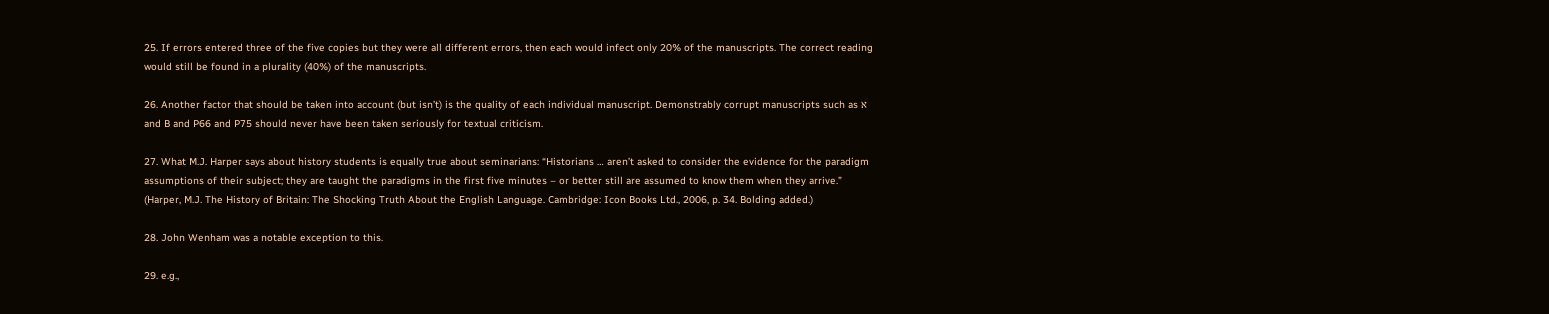25. If errors entered three of the five copies but they were all different errors, then each would infect only 20% of the manuscripts. The correct reading would still be found in a plurality (40%) of the manuscripts.

26. Another factor that should be taken into account (but isn’t) is the quality of each individual manuscript. Demonstrably corrupt manuscripts such as א and B and P66 and P75 should never have been taken seriously for textual criticism.

27. What M.J. Harper says about history students is equally true about seminarians: “Historians … aren’t asked to consider the evidence for the paradigm assumptions of their subject; they are taught the paradigms in the first five minutes – or better still are assumed to know them when they arrive.” (Harper, M.J. The History of Britain: The Shocking Truth About the English Language. Cambridge: Icon Books Ltd., 2006, p. 34. Bolding added.)

28. John Wenham was a notable exception to this.

29. e.g.,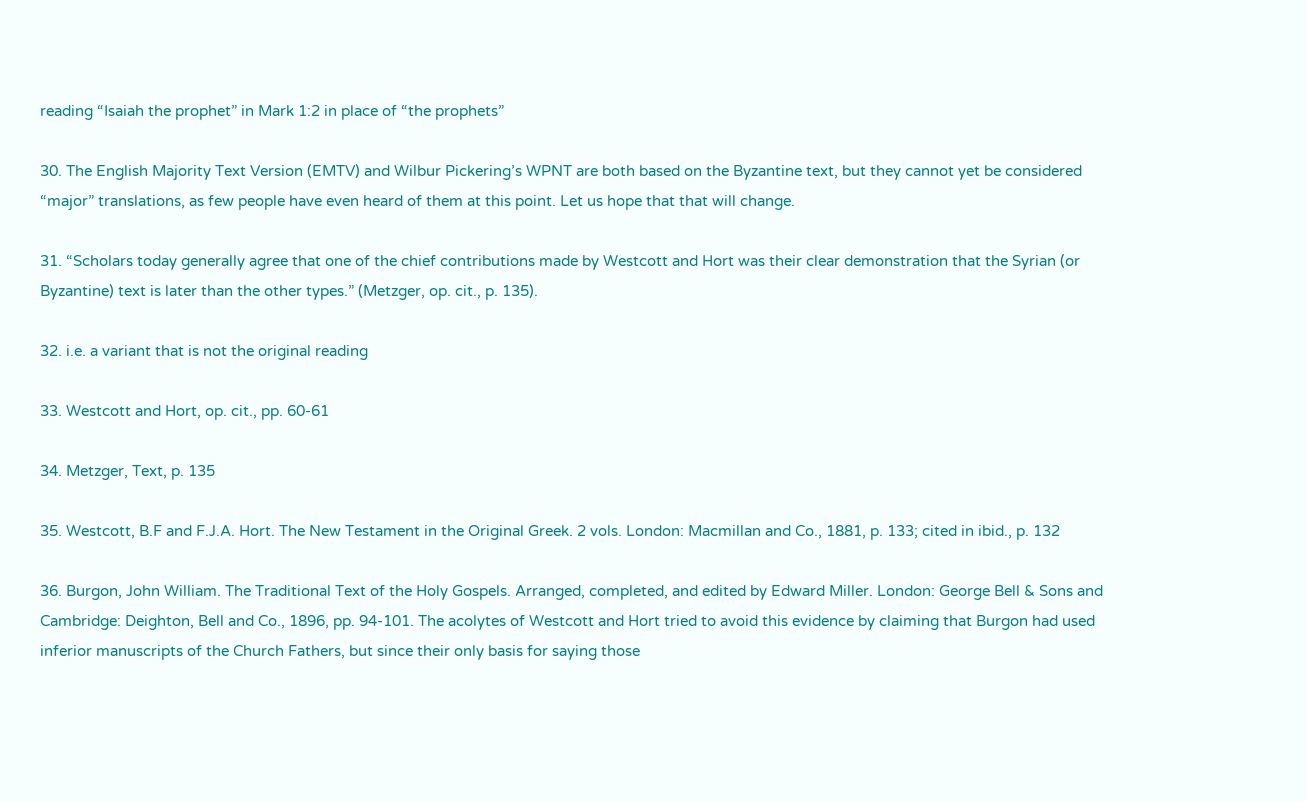reading “Isaiah the prophet” in Mark 1:2 in place of “the prophets”

30. The English Majority Text Version (EMTV) and Wilbur Pickering’s WPNT are both based on the Byzantine text, but they cannot yet be considered “major” translations, as few people have even heard of them at this point. Let us hope that that will change.

31. “Scholars today generally agree that one of the chief contributions made by Westcott and Hort was their clear demonstration that the Syrian (or Byzantine) text is later than the other types.” (Metzger, op. cit., p. 135).

32. i.e. a variant that is not the original reading

33. Westcott and Hort, op. cit., pp. 60-61

34. Metzger, Text, p. 135

35. Westcott, B.F and F.J.A. Hort. The New Testament in the Original Greek. 2 vols. London: Macmillan and Co., 1881, p. 133; cited in ibid., p. 132

36. Burgon, John William. The Traditional Text of the Holy Gospels. Arranged, completed, and edited by Edward Miller. London: George Bell & Sons and Cambridge: Deighton, Bell and Co., 1896, pp. 94-101. The acolytes of Westcott and Hort tried to avoid this evidence by claiming that Burgon had used inferior manuscripts of the Church Fathers, but since their only basis for saying those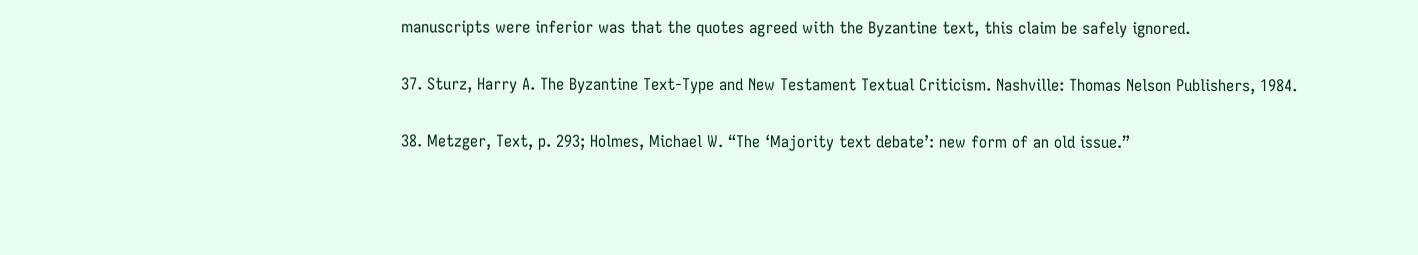manuscripts were inferior was that the quotes agreed with the Byzantine text, this claim be safely ignored.

37. Sturz, Harry A. The Byzantine Text-Type and New Testament Textual Criticism. Nashville: Thomas Nelson Publishers, 1984.

38. Metzger, Text, p. 293; Holmes, Michael W. “The ‘Majority text debate’: new form of an old issue.”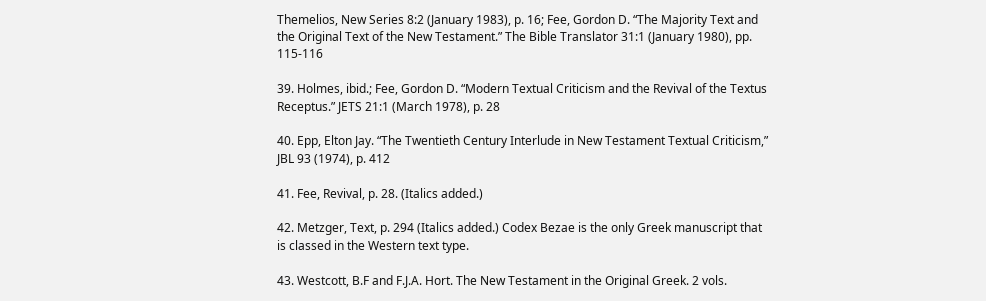Themelios, New Series 8:2 (January 1983), p. 16; Fee, Gordon D. “The Majority Text and the Original Text of the New Testament.” The Bible Translator 31:1 (January 1980), pp. 115-116

39. Holmes, ibid.; Fee, Gordon D. “Modern Textual Criticism and the Revival of the Textus Receptus.” JETS 21:1 (March 1978), p. 28

40. Epp, Elton Jay. “The Twentieth Century Interlude in New Testament Textual Criticism,” JBL 93 (1974), p. 412

41. Fee, Revival, p. 28. (Italics added.)

42. Metzger, Text, p. 294 (Italics added.) Codex Bezae is the only Greek manuscript that is classed in the Western text type.

43. Westcott, B.F and F.J.A. Hort. The New Testament in the Original Greek. 2 vols.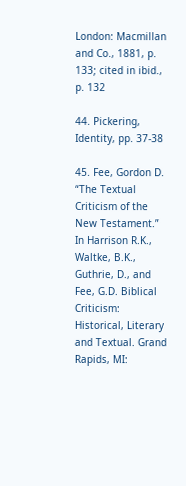London: Macmillan and Co., 1881, p. 133; cited in ibid., p. 132

44. Pickering, Identity, pp. 37-38

45. Fee, Gordon D. “The Textual Criticism of the New Testament.” In Harrison R.K., Waltke, B.K., Guthrie, D., and Fee, G.D. Biblical Criticism: Historical, Literary and Textual. Grand Rapids, MI: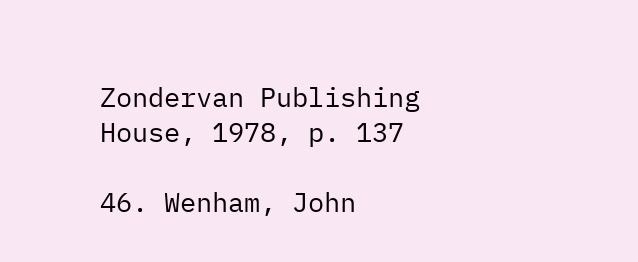Zondervan Publishing House, 1978, p. 137

46. Wenham, John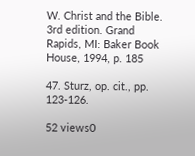W. Christ and the Bible. 3rd edition. Grand Rapids, MI: Baker Book House, 1994, p. 185

47. Sturz, op. cit., pp. 123-126.

52 views0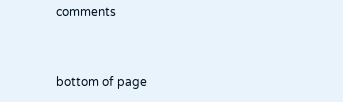comments


bottom of page